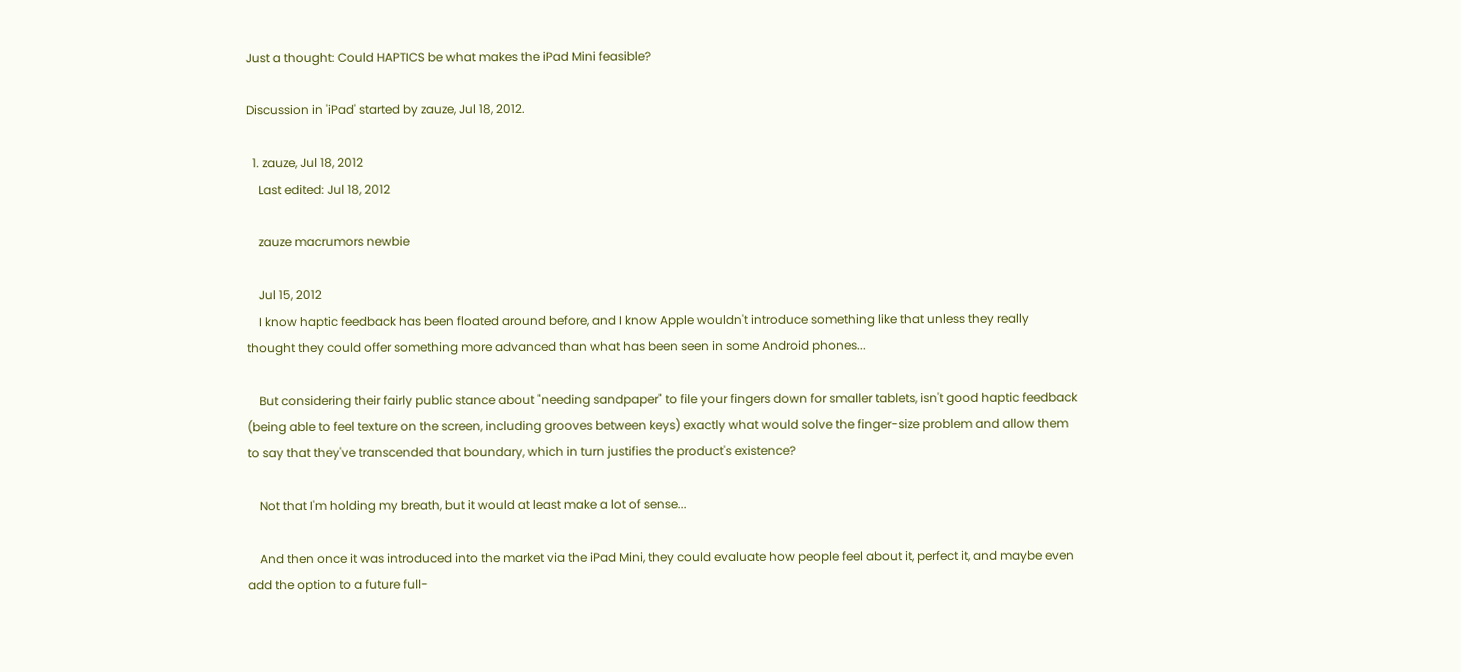Just a thought: Could HAPTICS be what makes the iPad Mini feasible?

Discussion in 'iPad' started by zauze, Jul 18, 2012.

  1. zauze, Jul 18, 2012
    Last edited: Jul 18, 2012

    zauze macrumors newbie

    Jul 15, 2012
    I know haptic feedback has been floated around before, and I know Apple wouldn't introduce something like that unless they really thought they could offer something more advanced than what has been seen in some Android phones...

    But considering their fairly public stance about "needing sandpaper" to file your fingers down for smaller tablets, isn't good haptic feedback (being able to feel texture on the screen, including grooves between keys) exactly what would solve the finger-size problem and allow them to say that they've transcended that boundary, which in turn justifies the product's existence?

    Not that I'm holding my breath, but it would at least make a lot of sense...

    And then once it was introduced into the market via the iPad Mini, they could evaluate how people feel about it, perfect it, and maybe even add the option to a future full-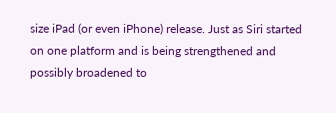size iPad (or even iPhone) release. Just as Siri started on one platform and is being strengthened and possibly broadened to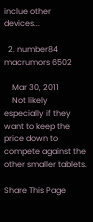inclue other devices...

  2. number84 macrumors 6502

    Mar 30, 2011
    Not likely especially if they want to keep the price down to compete against the other smaller tablets.

Share This Page